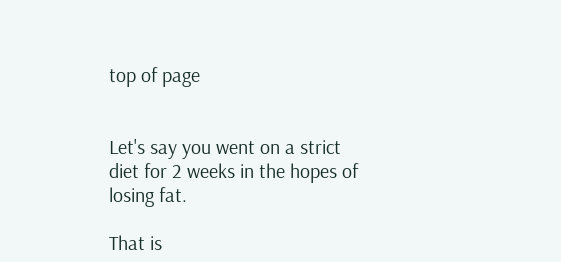top of page


Let's say you went on a strict diet for 2 weeks in the hopes of losing fat.

That is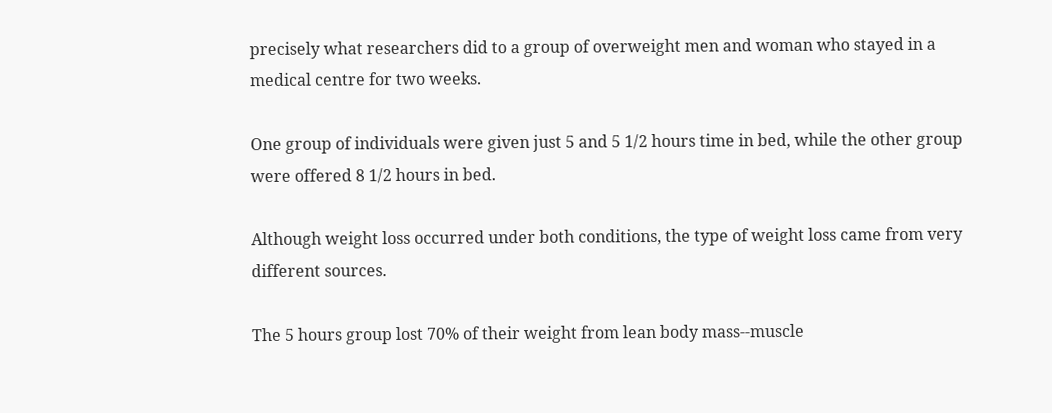precisely what researchers did to a group of overweight men and woman who stayed in a medical centre for two weeks.

One group of individuals were given just 5 and 5 1/2 hours time in bed, while the other group were offered 8 1/2 hours in bed.

Although weight loss occurred under both conditions, the type of weight loss came from very different sources.

The 5 hours group lost 70% of their weight from lean body mass--muscle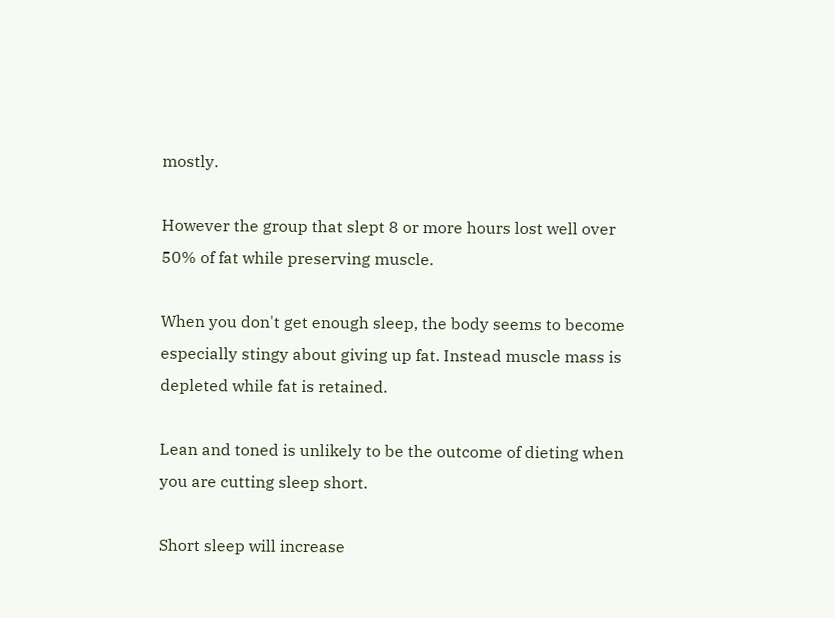mostly.

However the group that slept 8 or more hours lost well over 50% of fat while preserving muscle.

When you don't get enough sleep, the body seems to become especially stingy about giving up fat. Instead muscle mass is depleted while fat is retained.

Lean and toned is unlikely to be the outcome of dieting when you are cutting sleep short.

Short sleep will increase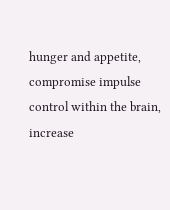hunger and appetite, compromise impulse control within the brain, increase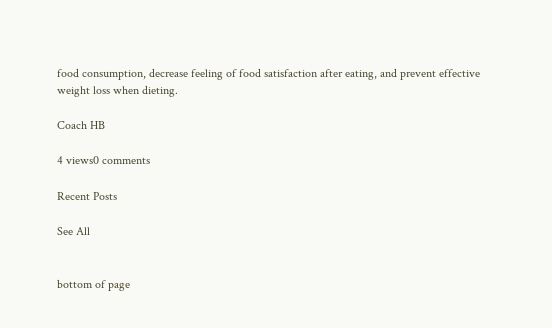food consumption, decrease feeling of food satisfaction after eating, and prevent effective weight loss when dieting.

Coach HB

4 views0 comments

Recent Posts

See All


bottom of page